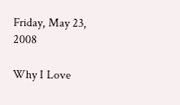Friday, May 23, 2008

Why I Love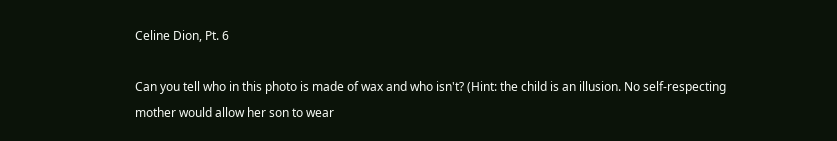Celine Dion, Pt. 6

Can you tell who in this photo is made of wax and who isn't? (Hint: the child is an illusion. No self-respecting mother would allow her son to wear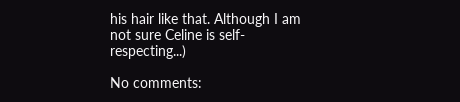his hair like that. Although I am not sure Celine is self-respecting...)

No comments: